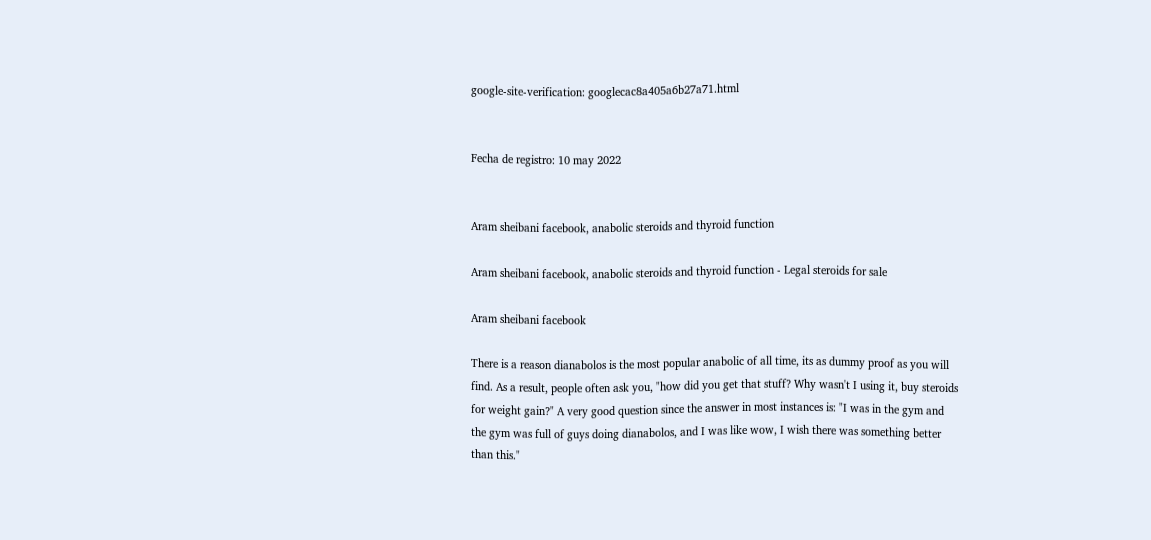google-site-verification: googlecac8a405a6b27a71.html


Fecha de registro: 10 may 2022


Aram sheibani facebook, anabolic steroids and thyroid function

Aram sheibani facebook, anabolic steroids and thyroid function - Legal steroids for sale

Aram sheibani facebook

There is a reason dianabolos is the most popular anabolic of all time, its as dummy proof as you will find. As a result, people often ask you, "how did you get that stuff? Why wasn't I using it, buy steroids for weight gain?" A very good question since the answer in most instances is: "I was in the gym and the gym was full of guys doing dianabolos, and I was like wow, I wish there was something better than this."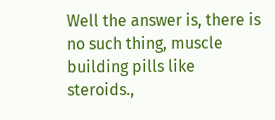Well the answer is, there is no such thing, muscle building pills like steroids.,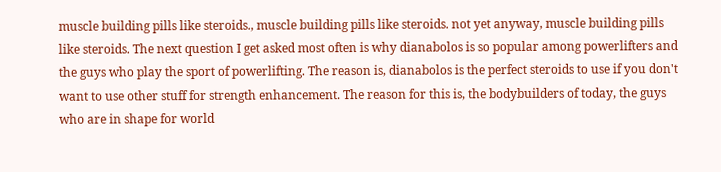muscle building pills like steroids., muscle building pills like steroids. not yet anyway, muscle building pills like steroids. The next question I get asked most often is why dianabolos is so popular among powerlifters and the guys who play the sport of powerlifting. The reason is, dianabolos is the perfect steroids to use if you don't want to use other stuff for strength enhancement. The reason for this is, the bodybuilders of today, the guys who are in shape for world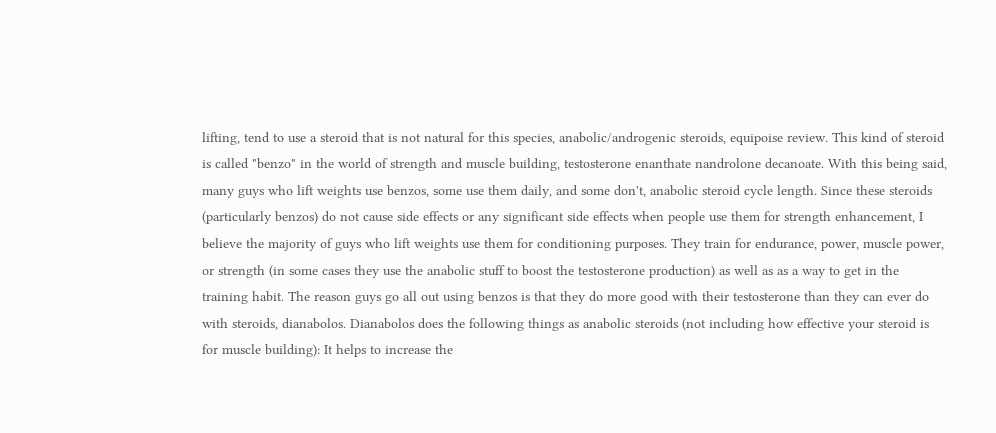lifting, tend to use a steroid that is not natural for this species, anabolic/androgenic steroids, equipoise review. This kind of steroid is called "benzo" in the world of strength and muscle building, testosterone enanthate nandrolone decanoate. With this being said, many guys who lift weights use benzos, some use them daily, and some don't, anabolic steroid cycle length. Since these steroids (particularly benzos) do not cause side effects or any significant side effects when people use them for strength enhancement, I believe the majority of guys who lift weights use them for conditioning purposes. They train for endurance, power, muscle power, or strength (in some cases they use the anabolic stuff to boost the testosterone production) as well as as a way to get in the training habit. The reason guys go all out using benzos is that they do more good with their testosterone than they can ever do with steroids, dianabolos. Dianabolos does the following things as anabolic steroids (not including how effective your steroid is for muscle building): It helps to increase the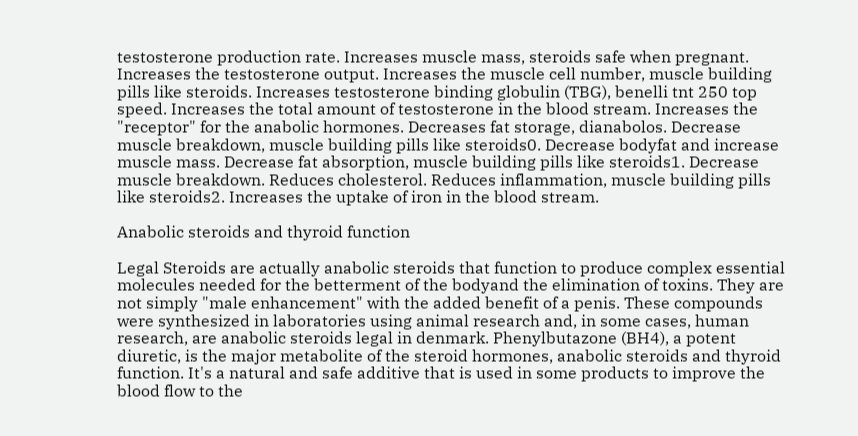testosterone production rate. Increases muscle mass, steroids safe when pregnant. Increases the testosterone output. Increases the muscle cell number, muscle building pills like steroids. Increases testosterone binding globulin (TBG), benelli tnt 250 top speed. Increases the total amount of testosterone in the blood stream. Increases the "receptor" for the anabolic hormones. Decreases fat storage, dianabolos. Decrease muscle breakdown, muscle building pills like steroids0. Decrease bodyfat and increase muscle mass. Decrease fat absorption, muscle building pills like steroids1. Decrease muscle breakdown. Reduces cholesterol. Reduces inflammation, muscle building pills like steroids2. Increases the uptake of iron in the blood stream.

Anabolic steroids and thyroid function

Legal Steroids are actually anabolic steroids that function to produce complex essential molecules needed for the betterment of the bodyand the elimination of toxins. They are not simply "male enhancement" with the added benefit of a penis. These compounds were synthesized in laboratories using animal research and, in some cases, human research, are anabolic steroids legal in denmark. Phenylbutazone (BH4), a potent diuretic, is the major metabolite of the steroid hormones, anabolic steroids and thyroid function. It's a natural and safe additive that is used in some products to improve the blood flow to the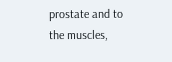prostate and to the muscles,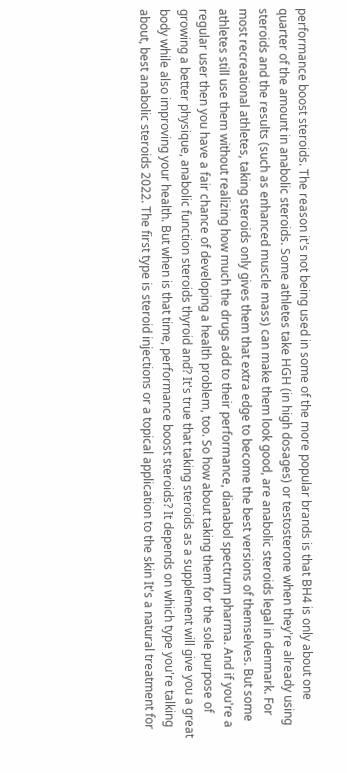performance boost steroids. The reason it's not being used in some of the more popular brands is that BH4 is only about one quarter of the amount in anabolic steroids. Some athletes take HGH (in high dosages) or testosterone when they're already using steroids and the results (such as enhanced muscle mass) can make them look good, are anabolic steroids legal in denmark. For most recreational athletes, taking steroids only gives them that extra edge to become the best versions of themselves. But some athletes still use them without realizing how much the drugs add to their performance, dianabol spectrum pharma. And if you're a regular user then you have a fair chance of developing a health problem, too. So how about taking them for the sole purpose of growing a better physique, anabolic function steroids thyroid and? It's true that taking steroids as a supplement will give you a great body while also improving your health. But when is that time, performance boost steroids? It depends on which type you're talking about, best anabolic steroids 2022. The first type is steroid injections or a topical application to the skin It's a natural treatment for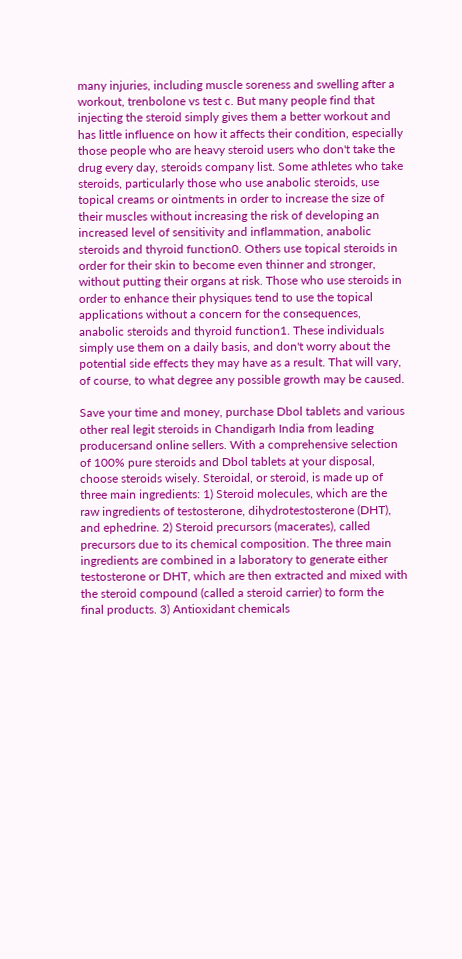many injuries, including muscle soreness and swelling after a workout, trenbolone vs test c. But many people find that injecting the steroid simply gives them a better workout and has little influence on how it affects their condition, especially those people who are heavy steroid users who don't take the drug every day, steroids company list. Some athletes who take steroids, particularly those who use anabolic steroids, use topical creams or ointments in order to increase the size of their muscles without increasing the risk of developing an increased level of sensitivity and inflammation, anabolic steroids and thyroid function0. Others use topical steroids in order for their skin to become even thinner and stronger, without putting their organs at risk. Those who use steroids in order to enhance their physiques tend to use the topical applications without a concern for the consequences, anabolic steroids and thyroid function1. These individuals simply use them on a daily basis, and don't worry about the potential side effects they may have as a result. That will vary, of course, to what degree any possible growth may be caused.

Save your time and money, purchase Dbol tablets and various other real legit steroids in Chandigarh India from leading producersand online sellers. With a comprehensive selection of 100% pure steroids and Dbol tablets at your disposal, choose steroids wisely. Steroidal, or steroid, is made up of three main ingredients: 1) Steroid molecules, which are the raw ingredients of testosterone, dihydrotestosterone (DHT), and ephedrine. 2) Steroid precursors (macerates), called precursors due to its chemical composition. The three main ingredients are combined in a laboratory to generate either testosterone or DHT, which are then extracted and mixed with the steroid compound (called a steroid carrier) to form the final products. 3) Antioxidant chemicals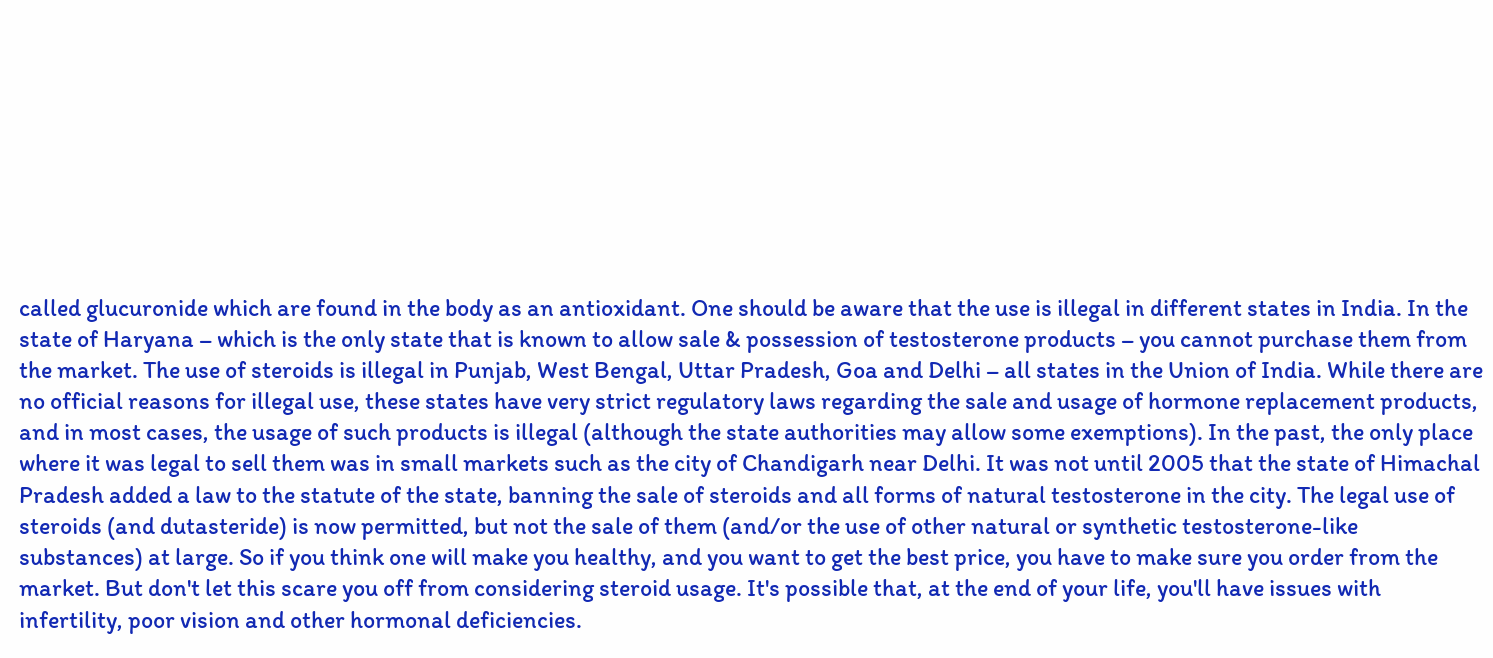called glucuronide which are found in the body as an antioxidant. One should be aware that the use is illegal in different states in India. In the state of Haryana – which is the only state that is known to allow sale & possession of testosterone products – you cannot purchase them from the market. The use of steroids is illegal in Punjab, West Bengal, Uttar Pradesh, Goa and Delhi – all states in the Union of India. While there are no official reasons for illegal use, these states have very strict regulatory laws regarding the sale and usage of hormone replacement products, and in most cases, the usage of such products is illegal (although the state authorities may allow some exemptions). In the past, the only place where it was legal to sell them was in small markets such as the city of Chandigarh near Delhi. It was not until 2005 that the state of Himachal Pradesh added a law to the statute of the state, banning the sale of steroids and all forms of natural testosterone in the city. The legal use of steroids (and dutasteride) is now permitted, but not the sale of them (and/or the use of other natural or synthetic testosterone-like substances) at large. So if you think one will make you healthy, and you want to get the best price, you have to make sure you order from the market. But don't let this scare you off from considering steroid usage. It's possible that, at the end of your life, you'll have issues with infertility, poor vision and other hormonal deficiencies.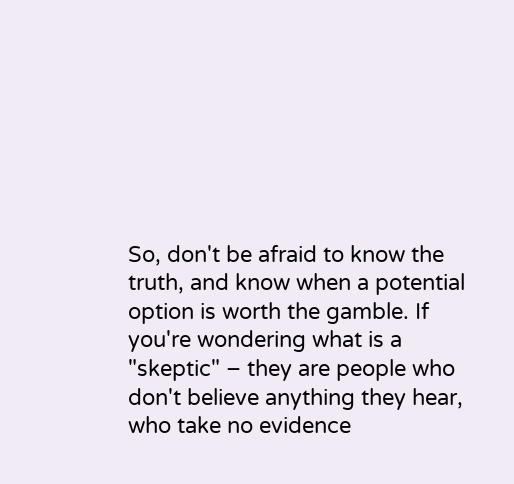So, don't be afraid to know the truth, and know when a potential option is worth the gamble. If you're wondering what is a "skeptic" – they are people who don't believe anything they hear, who take no evidence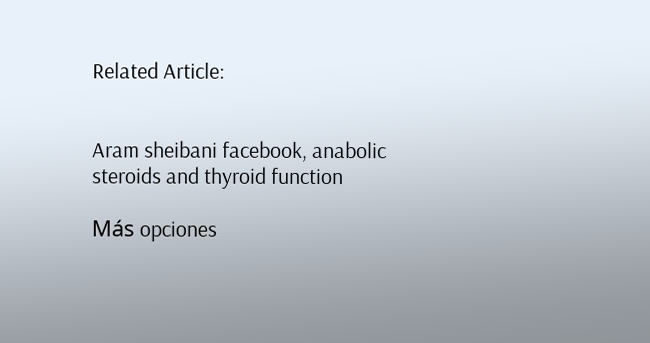Related Article:


Aram sheibani facebook, anabolic steroids and thyroid function

Más opciones